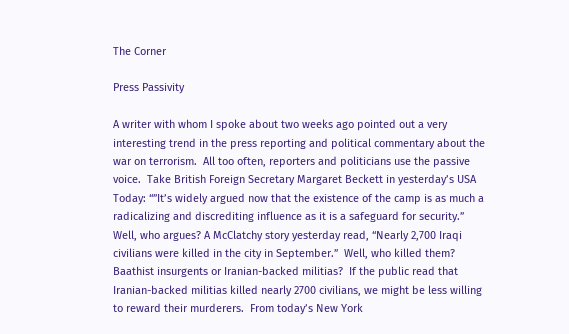The Corner

Press Passivity

A writer with whom I spoke about two weeks ago pointed out a very interesting trend in the press reporting and political commentary about the war on terrorism.  All too often, reporters and politicians use the passive voice.  Take British Foreign Secretary Margaret Beckett in yesterday’s USA Today: “”It’s widely argued now that the existence of the camp is as much a radicalizing and discrediting influence as it is a safeguard for security.”  Well, who argues? A McClatchy story yesterday read, “Nearly 2,700 Iraqi civilians were killed in the city in September.”  Well, who killed them?  Baathist insurgents or Iranian-backed militias?  If the public read that Iranian-backed militias killed nearly 2700 civilians, we might be less willing to reward their murderers.  From today’s New York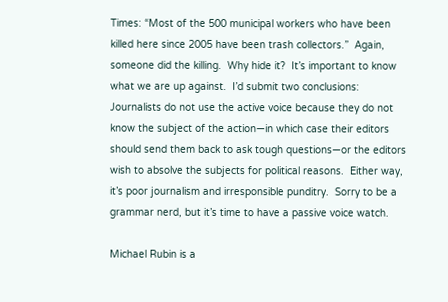Times: “Most of the 500 municipal workers who have been killed here since 2005 have been trash collectors.”  Again, someone did the killing.  Why hide it?  It’s important to know what we are up against.  I’d submit two conclusions:  Journalists do not use the active voice because they do not know the subject of the action—in which case their editors should send them back to ask tough questions—or the editors wish to absolve the subjects for political reasons.  Either way, it’s poor journalism and irresponsible punditry.  Sorry to be a grammar nerd, but it’s time to have a passive voice watch.

Michael Rubin is a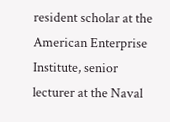resident scholar at the American Enterprise Institute, senior lecturer at the Naval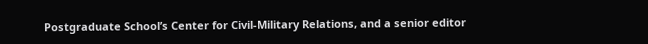Postgraduate School’s Center for Civil-Military Relations, and a senior editor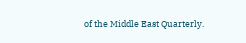of the Middle East Quarterly.